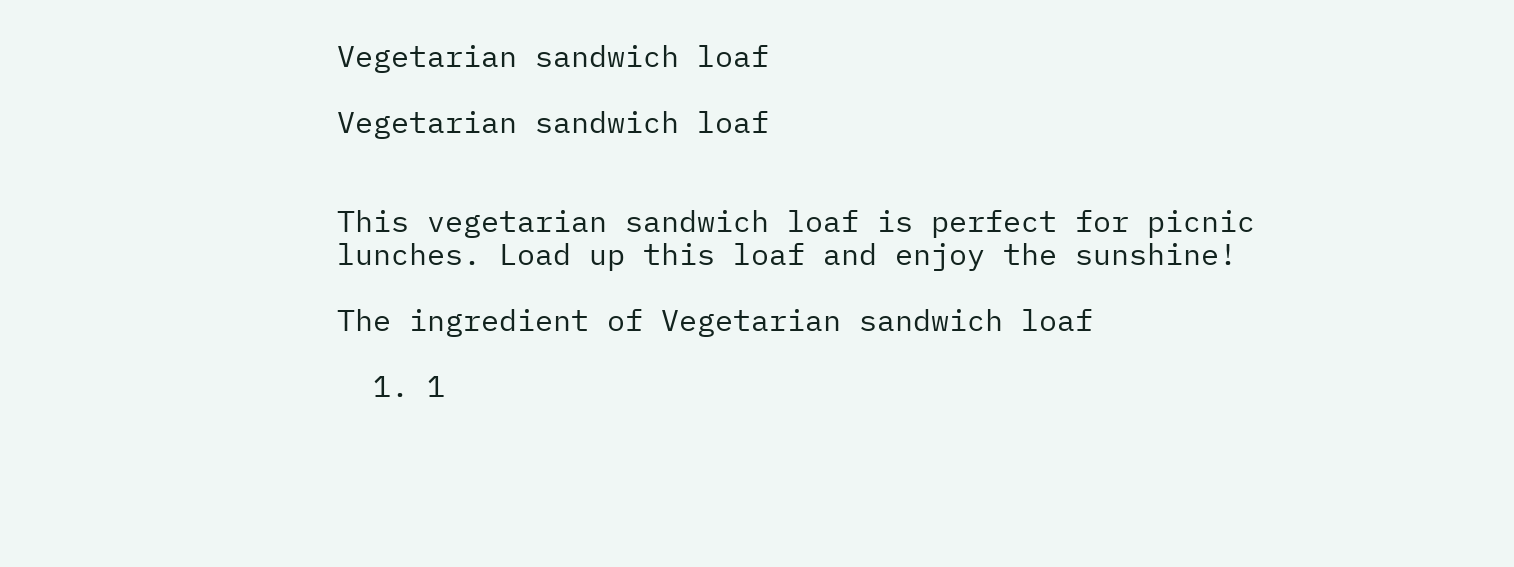Vegetarian sandwich loaf

Vegetarian sandwich loaf


This vegetarian sandwich loaf is perfect for picnic lunches. Load up this loaf and enjoy the sunshine!

The ingredient of Vegetarian sandwich loaf

  1. 1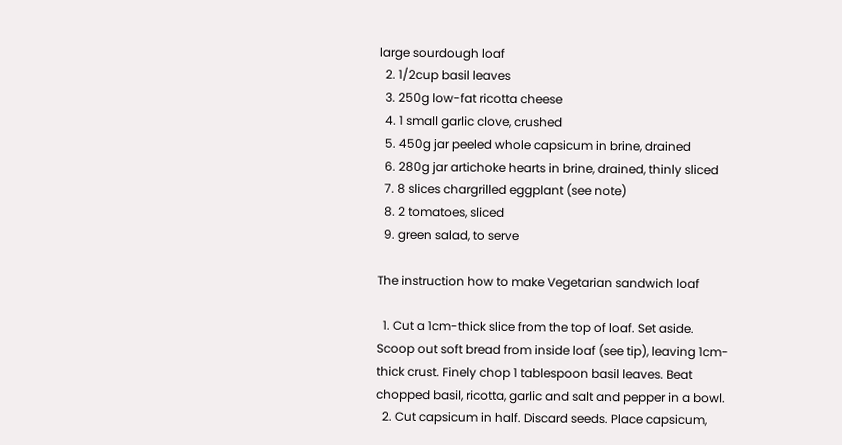large sourdough loaf
  2. 1/2cup basil leaves
  3. 250g low-fat ricotta cheese
  4. 1 small garlic clove, crushed
  5. 450g jar peeled whole capsicum in brine, drained
  6. 280g jar artichoke hearts in brine, drained, thinly sliced
  7. 8 slices chargrilled eggplant (see note)
  8. 2 tomatoes, sliced
  9. green salad, to serve

The instruction how to make Vegetarian sandwich loaf

  1. Cut a 1cm-thick slice from the top of loaf. Set aside. Scoop out soft bread from inside loaf (see tip), leaving 1cm-thick crust. Finely chop 1 tablespoon basil leaves. Beat chopped basil, ricotta, garlic and salt and pepper in a bowl.
  2. Cut capsicum in half. Discard seeds. Place capsicum,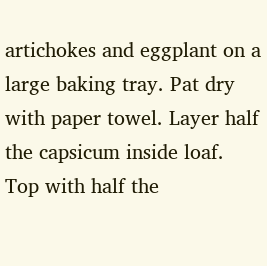artichokes and eggplant on a large baking tray. Pat dry with paper towel. Layer half the capsicum inside loaf. Top with half the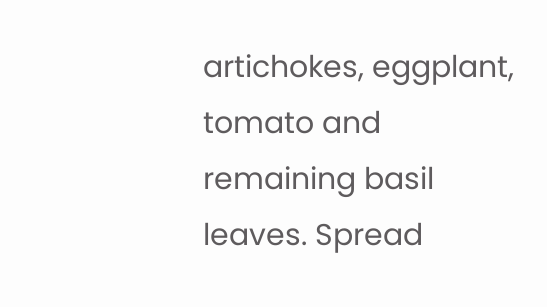artichokes, eggplant, tomato and remaining basil leaves. Spread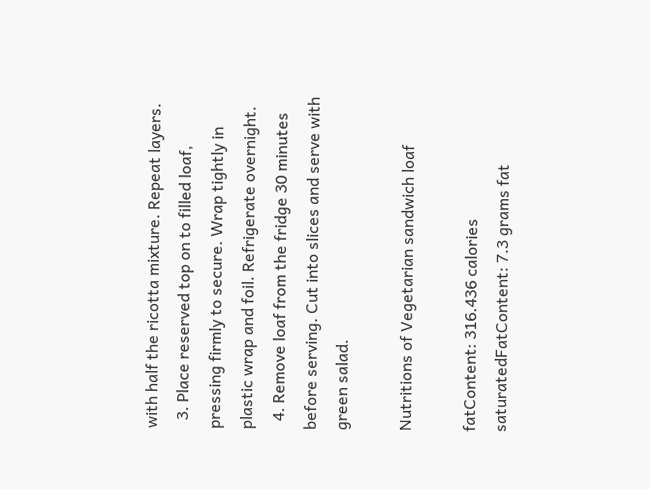with half the ricotta mixture. Repeat layers.
  3. Place reserved top on to filled loaf, pressing firmly to secure. Wrap tightly in plastic wrap and foil. Refrigerate overnight.
  4. Remove loaf from the fridge 30 minutes before serving. Cut into slices and serve with green salad.

Nutritions of Vegetarian sandwich loaf

fatContent: 316.436 calories
saturatedFatContent: 7.3 grams fat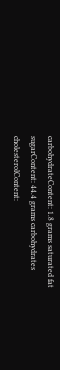carbohydrateContent: 1.8 grams saturated fat
sugarContent: 44.4 grams carbohydrates
cholesterolContent: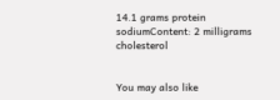14.1 grams protein
sodiumContent: 2 milligrams cholesterol


You may also like